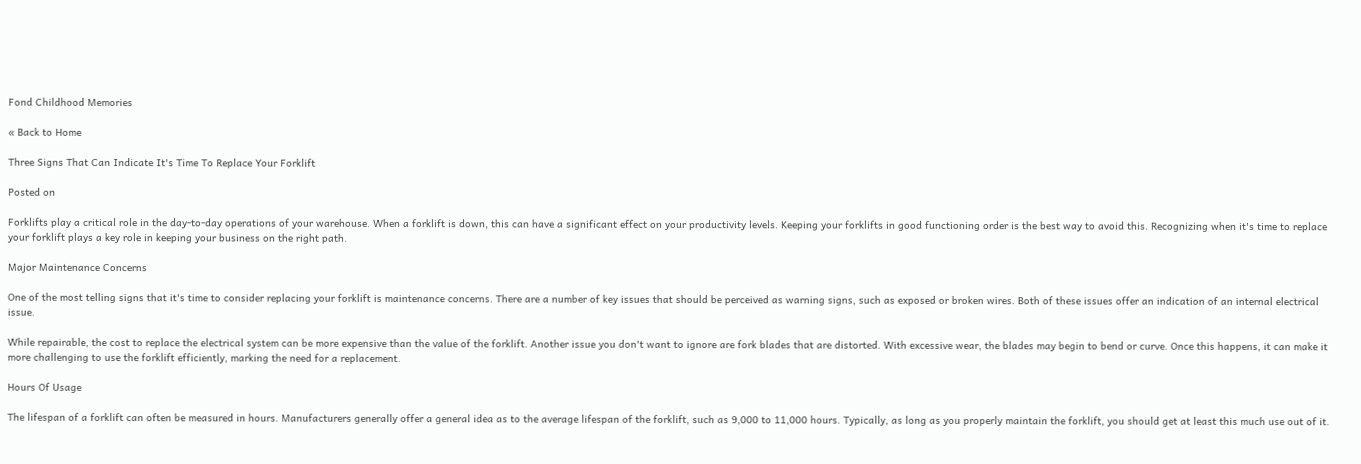Fond Childhood Memories

« Back to Home

Three Signs That Can Indicate It's Time To Replace Your Forklift

Posted on

Forklifts play a critical role in the day-to-day operations of your warehouse. When a forklift is down, this can have a significant effect on your productivity levels. Keeping your forklifts in good functioning order is the best way to avoid this. Recognizing when it's time to replace your forklift plays a key role in keeping your business on the right path.

Major Maintenance Concerns

One of the most telling signs that it's time to consider replacing your forklift is maintenance concerns. There are a number of key issues that should be perceived as warning signs, such as exposed or broken wires. Both of these issues offer an indication of an internal electrical issue.

While repairable, the cost to replace the electrical system can be more expensive than the value of the forklift. Another issue you don't want to ignore are fork blades that are distorted. With excessive wear, the blades may begin to bend or curve. Once this happens, it can make it more challenging to use the forklift efficiently, marking the need for a replacement.

Hours Of Usage

The lifespan of a forklift can often be measured in hours. Manufacturers generally offer a general idea as to the average lifespan of the forklift, such as 9,000 to 11,000 hours. Typically, as long as you properly maintain the forklift, you should get at least this much use out of it.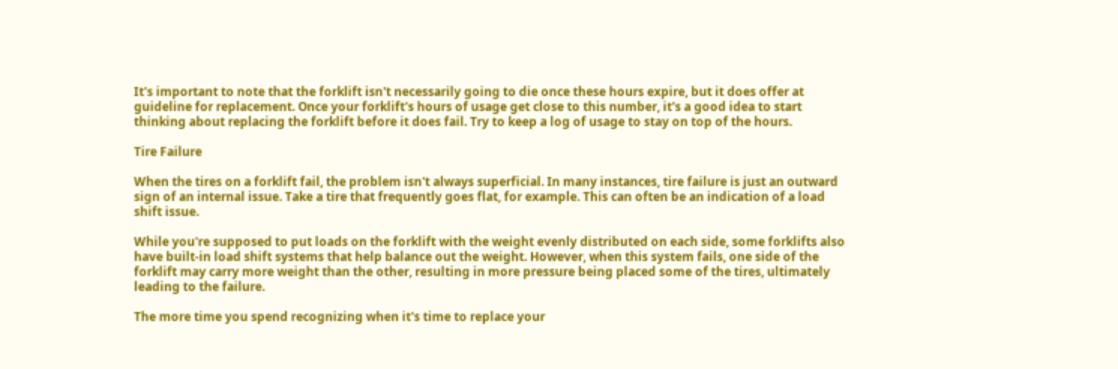It's important to note that the forklift isn't necessarily going to die once these hours expire, but it does offer at guideline for replacement. Once your forklift's hours of usage get close to this number, it's a good idea to start thinking about replacing the forklift before it does fail. Try to keep a log of usage to stay on top of the hours.

Tire Failure

When the tires on a forklift fail, the problem isn't always superficial. In many instances, tire failure is just an outward sign of an internal issue. Take a tire that frequently goes flat, for example. This can often be an indication of a load shift issue.

While you're supposed to put loads on the forklift with the weight evenly distributed on each side, some forklifts also have built-in load shift systems that help balance out the weight. However, when this system fails, one side of the forklift may carry more weight than the other, resulting in more pressure being placed some of the tires, ultimately leading to the failure.

The more time you spend recognizing when it's time to replace your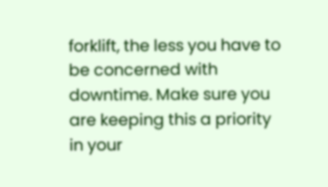forklift, the less you have to be concerned with downtime. Make sure you are keeping this a priority in your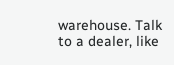warehouse. Talk to a dealer, like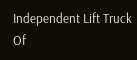Independent Lift Truck Of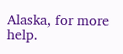Alaska, for more help.